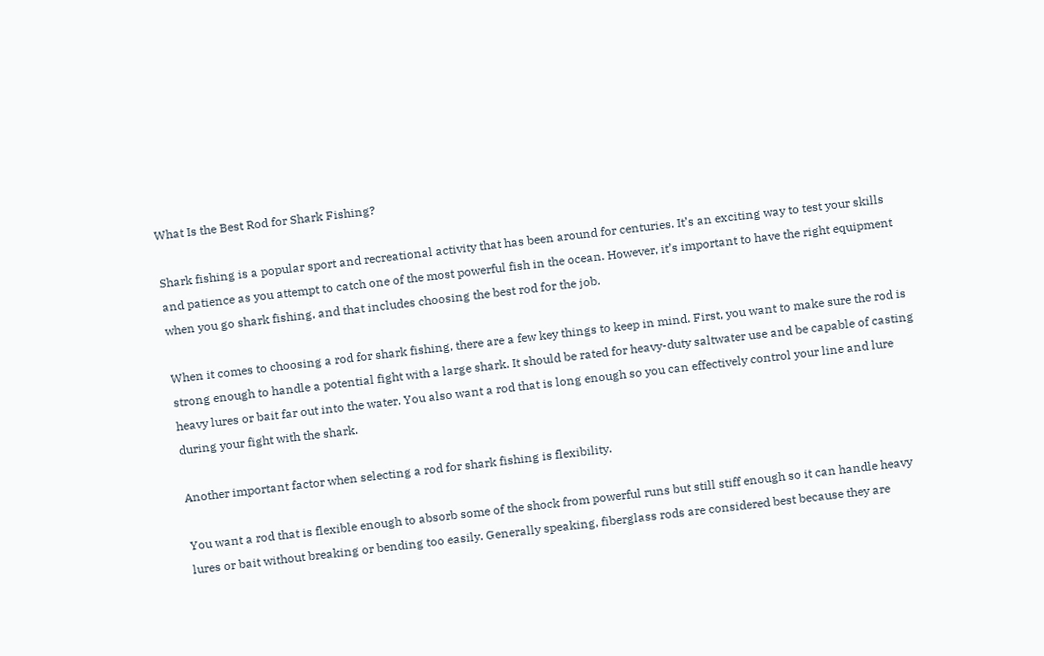What Is the Best Rod for Shark Fishing?

Shark fishing is a popular sport and recreational activity that has been around for centuries. It’s an exciting way to test your skills and patience as you attempt to catch one of the most powerful fish in the ocean. However, it’s important to have the right equipment when you go shark fishing, and that includes choosing the best rod for the job.

When it comes to choosing a rod for shark fishing, there are a few key things to keep in mind. First, you want to make sure the rod is strong enough to handle a potential fight with a large shark. It should be rated for heavy-duty saltwater use and be capable of casting heavy lures or bait far out into the water. You also want a rod that is long enough so you can effectively control your line and lure during your fight with the shark.

Another important factor when selecting a rod for shark fishing is flexibility.

You want a rod that is flexible enough to absorb some of the shock from powerful runs but still stiff enough so it can handle heavy lures or bait without breaking or bending too easily. Generally speaking, fiberglass rods are considered best because they are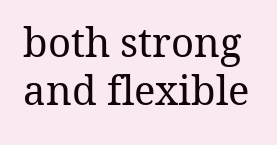both strong and flexible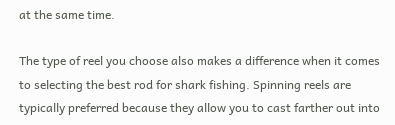at the same time.

The type of reel you choose also makes a difference when it comes to selecting the best rod for shark fishing. Spinning reels are typically preferred because they allow you to cast farther out into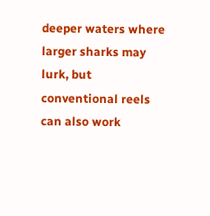deeper waters where larger sharks may lurk, but conventional reels can also work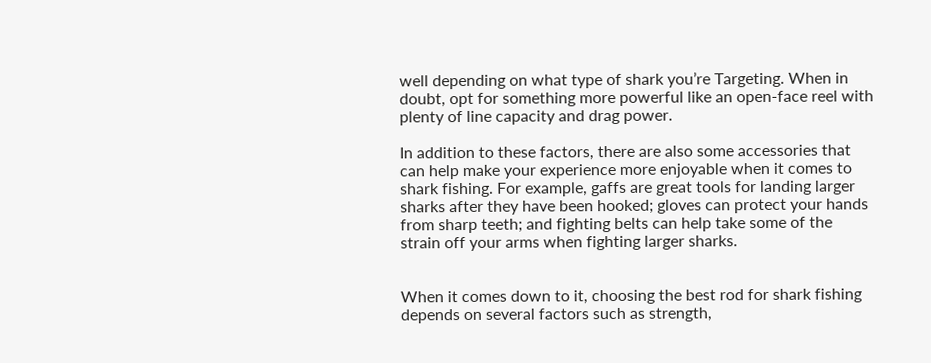well depending on what type of shark you’re Targeting. When in doubt, opt for something more powerful like an open-face reel with plenty of line capacity and drag power.

In addition to these factors, there are also some accessories that can help make your experience more enjoyable when it comes to shark fishing. For example, gaffs are great tools for landing larger sharks after they have been hooked; gloves can protect your hands from sharp teeth; and fighting belts can help take some of the strain off your arms when fighting larger sharks.


When it comes down to it, choosing the best rod for shark fishing depends on several factors such as strength,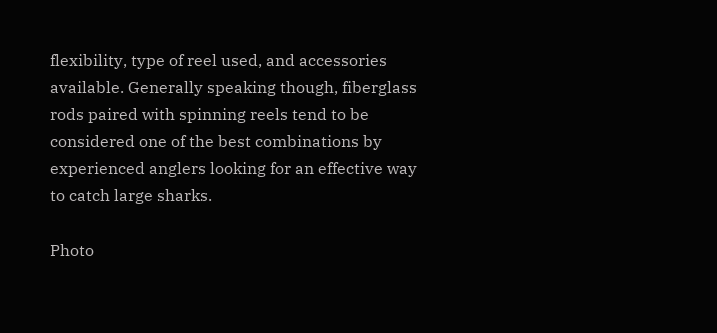flexibility, type of reel used, and accessories available. Generally speaking though, fiberglass rods paired with spinning reels tend to be considered one of the best combinations by experienced anglers looking for an effective way to catch large sharks.

Photo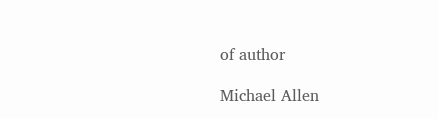of author

Michael Allen